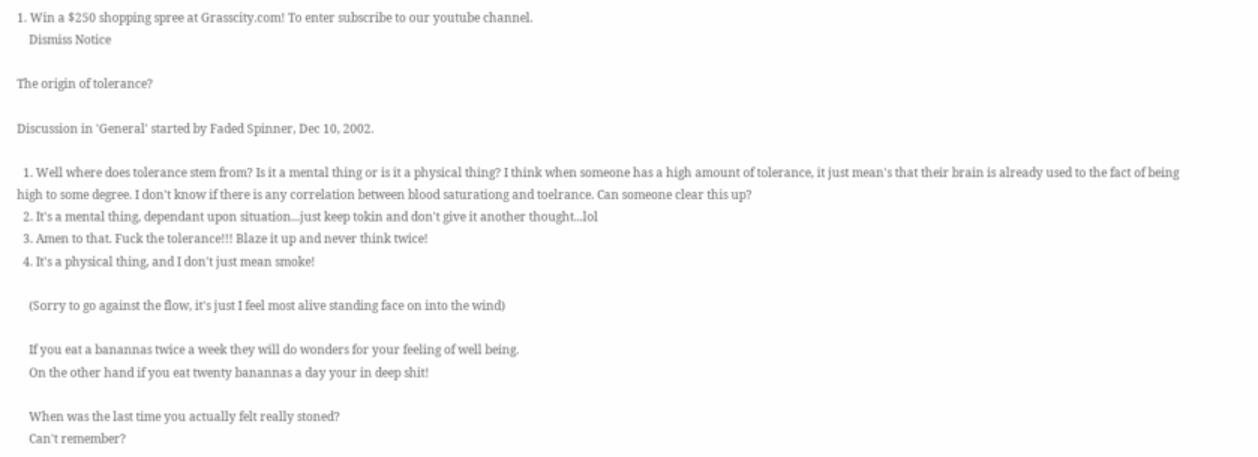1. Win a $250 shopping spree at Grasscity.com! To enter subscribe to our youtube channel.
    Dismiss Notice

The origin of tolerance?

Discussion in 'General' started by Faded Spinner, Dec 10, 2002.

  1. Well where does tolerance stem from? Is it a mental thing or is it a physical thing? I think when someone has a high amount of tolerance, it just mean's that their brain is already used to the fact of being high to some degree. I don't know if there is any correlation between blood saturationg and toelrance. Can someone clear this up?
  2. It's a mental thing, dependant upon situation...just keep tokin and don't give it another thought...lol
  3. Amen to that. Fuck the tolerance!!! Blaze it up and never think twice!
  4. It's a physical thing, and I don't just mean smoke!

    (Sorry to go against the flow, it's just I feel most alive standing face on into the wind)

    If you eat a banannas twice a week they will do wonders for your feeling of well being.
    On the other hand if you eat twenty banannas a day your in deep shit!

    When was the last time you actually felt really stoned?
    Can't remember?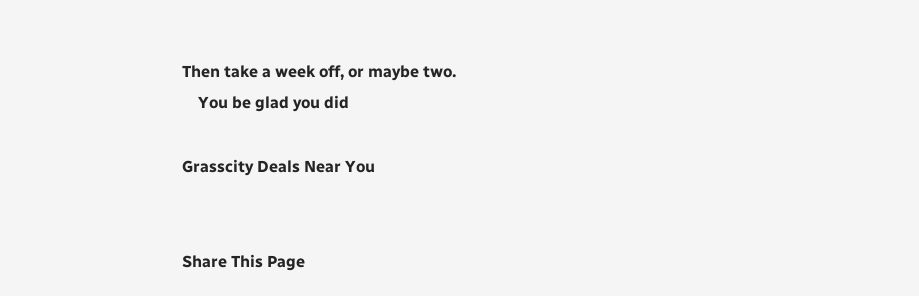Then take a week off, or maybe two.
    You be glad you did

Grasscity Deals Near You


Share This Page